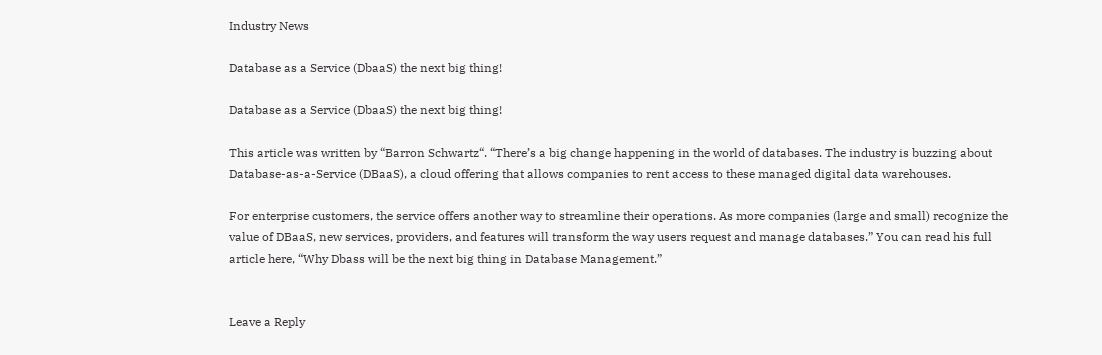Industry News

Database as a Service (DbaaS) the next big thing!

Database as a Service (DbaaS) the next big thing!

This article was written by “Barron Schwartz“. “There’s a big change happening in the world of databases. The industry is buzzing about Database-as-a-Service (DBaaS), a cloud offering that allows companies to rent access to these managed digital data warehouses.

For enterprise customers, the service offers another way to streamline their operations. As more companies (large and small) recognize the value of DBaaS, new services, providers, and features will transform the way users request and manage databases.” You can read his full article here, “Why Dbass will be the next big thing in Database Management.”


Leave a Reply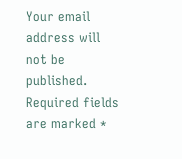Your email address will not be published. Required fields are marked *